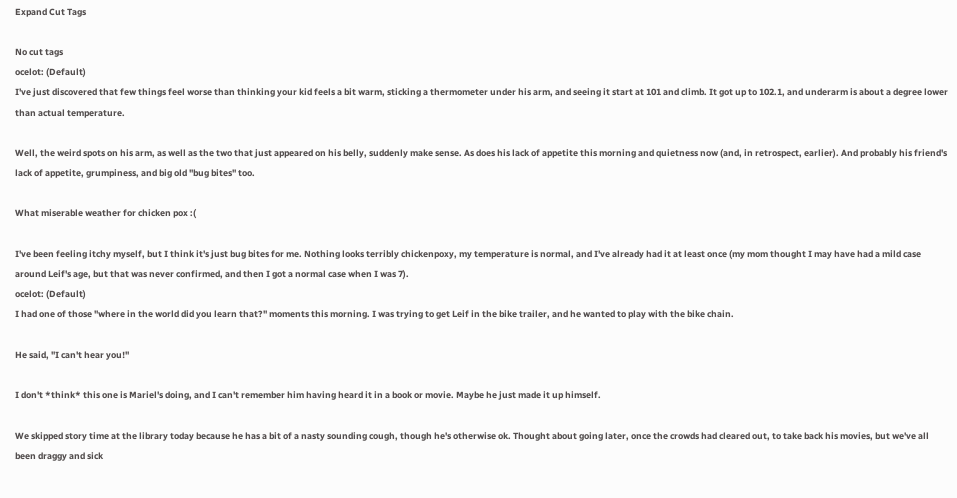Expand Cut Tags

No cut tags
ocelot: (Default)
I've just discovered that few things feel worse than thinking your kid feels a bit warm, sticking a thermometer under his arm, and seeing it start at 101 and climb. It got up to 102.1, and underarm is about a degree lower than actual temperature.

Well, the weird spots on his arm, as well as the two that just appeared on his belly, suddenly make sense. As does his lack of appetite this morning and quietness now (and, in retrospect, earlier). And probably his friend's lack of appetite, grumpiness, and big old "bug bites" too.

What miserable weather for chicken pox :(

I've been feeling itchy myself, but I think it's just bug bites for me. Nothing looks terribly chickenpoxy, my temperature is normal, and I've already had it at least once (my mom thought I may have had a mild case around Leif's age, but that was never confirmed, and then I got a normal case when I was 7).
ocelot: (Default)
I had one of those "where in the world did you learn that?" moments this morning. I was trying to get Leif in the bike trailer, and he wanted to play with the bike chain.

He said, "I can't hear you!"

I don't *think* this one is Mariel's doing, and I can't remember him having heard it in a book or movie. Maybe he just made it up himself.

We skipped story time at the library today because he has a bit of a nasty sounding cough, though he's otherwise ok. Thought about going later, once the crowds had cleared out, to take back his movies, but we've all been draggy and sick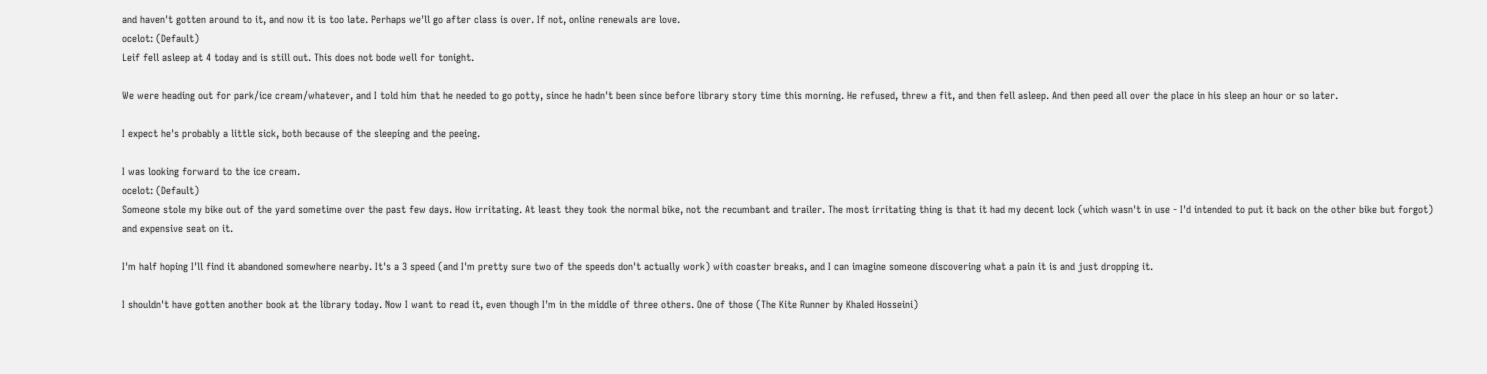and haven't gotten around to it, and now it is too late. Perhaps we'll go after class is over. If not, online renewals are love.
ocelot: (Default)
Leif fell asleep at 4 today and is still out. This does not bode well for tonight.

We were heading out for park/ice cream/whatever, and I told him that he needed to go potty, since he hadn't been since before library story time this morning. He refused, threw a fit, and then fell asleep. And then peed all over the place in his sleep an hour or so later.

I expect he's probably a little sick, both because of the sleeping and the peeing.

I was looking forward to the ice cream.
ocelot: (Default)
Someone stole my bike out of the yard sometime over the past few days. How irritating. At least they took the normal bike, not the recumbant and trailer. The most irritating thing is that it had my decent lock (which wasn't in use - I'd intended to put it back on the other bike but forgot) and expensive seat on it.

I'm half hoping I'll find it abandoned somewhere nearby. It's a 3 speed (and I'm pretty sure two of the speeds don't actually work) with coaster breaks, and I can imagine someone discovering what a pain it is and just dropping it.

I shouldn't have gotten another book at the library today. Now I want to read it, even though I'm in the middle of three others. One of those (The Kite Runner by Khaled Hosseini)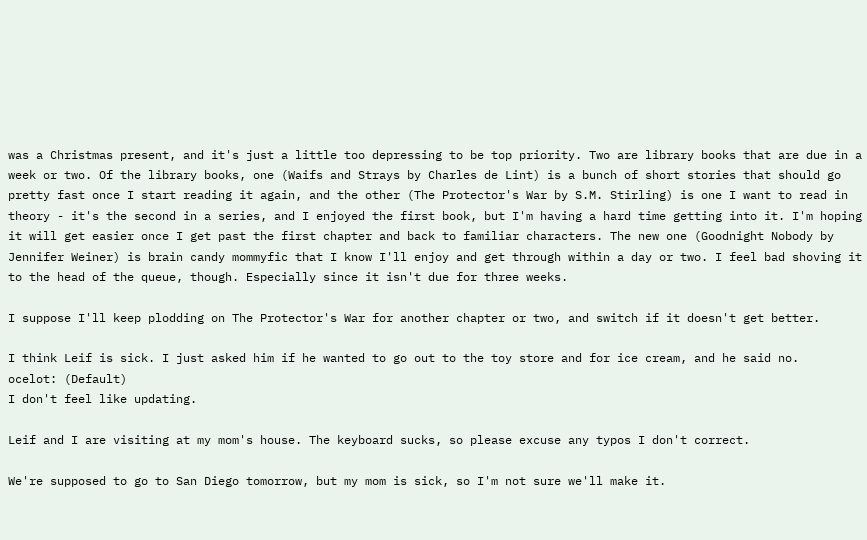was a Christmas present, and it's just a little too depressing to be top priority. Two are library books that are due in a week or two. Of the library books, one (Waifs and Strays by Charles de Lint) is a bunch of short stories that should go pretty fast once I start reading it again, and the other (The Protector's War by S.M. Stirling) is one I want to read in theory - it's the second in a series, and I enjoyed the first book, but I'm having a hard time getting into it. I'm hoping it will get easier once I get past the first chapter and back to familiar characters. The new one (Goodnight Nobody by Jennifer Weiner) is brain candy mommyfic that I know I'll enjoy and get through within a day or two. I feel bad shoving it to the head of the queue, though. Especially since it isn't due for three weeks.

I suppose I'll keep plodding on The Protector's War for another chapter or two, and switch if it doesn't get better.

I think Leif is sick. I just asked him if he wanted to go out to the toy store and for ice cream, and he said no.
ocelot: (Default)
I don't feel like updating.

Leif and I are visiting at my mom's house. The keyboard sucks, so please excuse any typos I don't correct.

We're supposed to go to San Diego tomorrow, but my mom is sick, so I'm not sure we'll make it.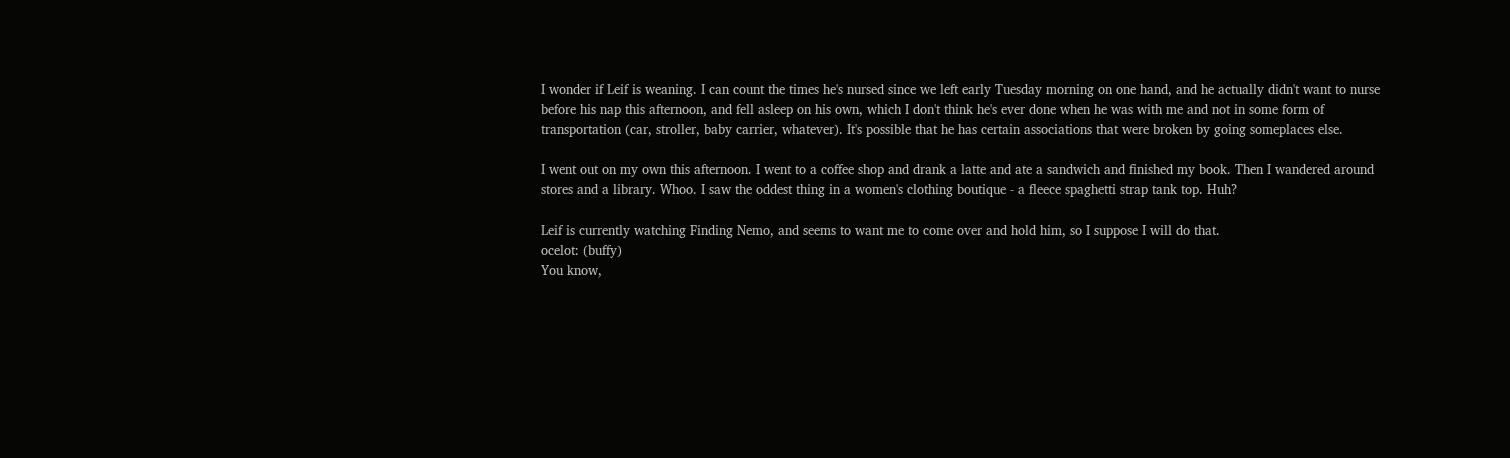I wonder if Leif is weaning. I can count the times he's nursed since we left early Tuesday morning on one hand, and he actually didn't want to nurse before his nap this afternoon, and fell asleep on his own, which I don't think he's ever done when he was with me and not in some form of transportation (car, stroller, baby carrier, whatever). It's possible that he has certain associations that were broken by going someplaces else.

I went out on my own this afternoon. I went to a coffee shop and drank a latte and ate a sandwich and finished my book. Then I wandered around stores and a library. Whoo. I saw the oddest thing in a women's clothing boutique - a fleece spaghetti strap tank top. Huh?

Leif is currently watching Finding Nemo, and seems to want me to come over and hold him, so I suppose I will do that.
ocelot: (buffy)
You know,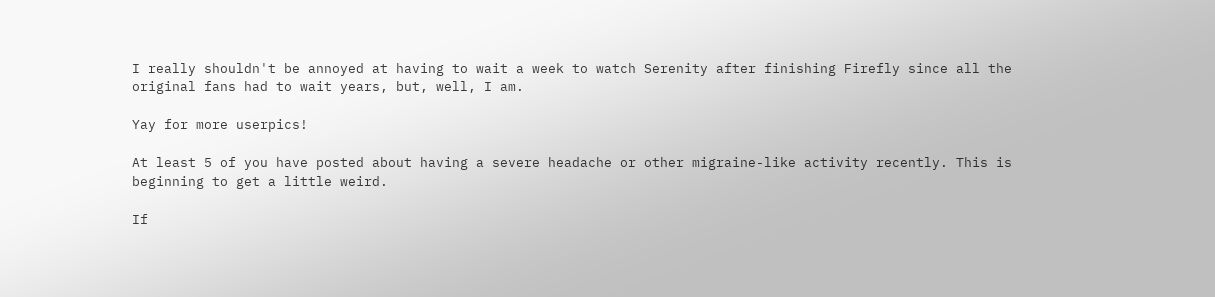I really shouldn't be annoyed at having to wait a week to watch Serenity after finishing Firefly since all the original fans had to wait years, but, well, I am.

Yay for more userpics!

At least 5 of you have posted about having a severe headache or other migraine-like activity recently. This is beginning to get a little weird.

If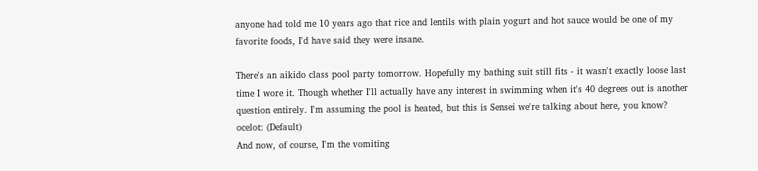anyone had told me 10 years ago that rice and lentils with plain yogurt and hot sauce would be one of my favorite foods, I'd have said they were insane.

There's an aikido class pool party tomorrow. Hopefully my bathing suit still fits - it wasn't exactly loose last time I wore it. Though whether I'll actually have any interest in swimming when it's 40 degrees out is another question entirely. I'm assuming the pool is heated, but this is Sensei we're talking about here, you know?
ocelot: (Default)
And now, of course, I'm the vomiting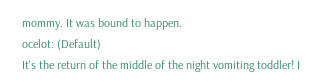mommy. It was bound to happen.
ocelot: (Default)
It's the return of the middle of the night vomiting toddler! I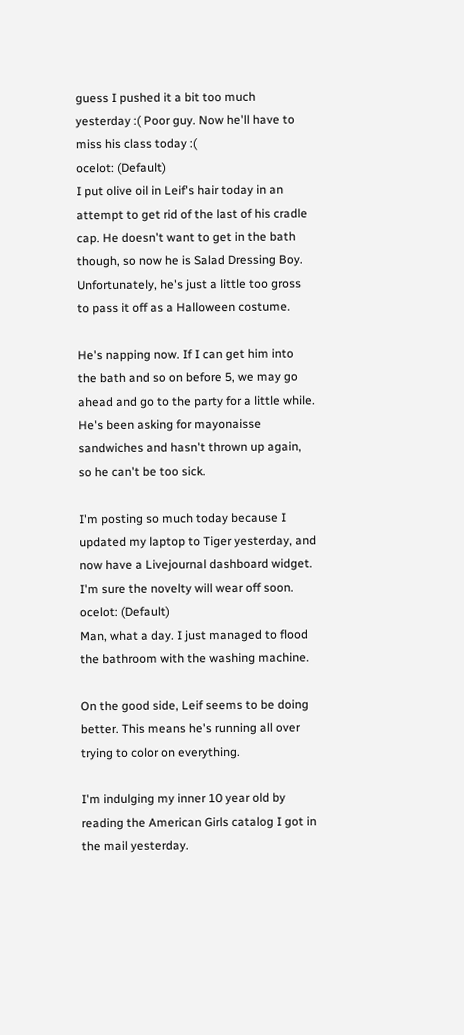guess I pushed it a bit too much yesterday :( Poor guy. Now he'll have to miss his class today :(
ocelot: (Default)
I put olive oil in Leif's hair today in an attempt to get rid of the last of his cradle cap. He doesn't want to get in the bath though, so now he is Salad Dressing Boy. Unfortunately, he's just a little too gross to pass it off as a Halloween costume.

He's napping now. If I can get him into the bath and so on before 5, we may go ahead and go to the party for a little while. He's been asking for mayonaisse sandwiches and hasn't thrown up again, so he can't be too sick.

I'm posting so much today because I updated my laptop to Tiger yesterday, and now have a Livejournal dashboard widget. I'm sure the novelty will wear off soon.
ocelot: (Default)
Man, what a day. I just managed to flood the bathroom with the washing machine.

On the good side, Leif seems to be doing better. This means he's running all over trying to color on everything.

I'm indulging my inner 10 year old by reading the American Girls catalog I got in the mail yesterday.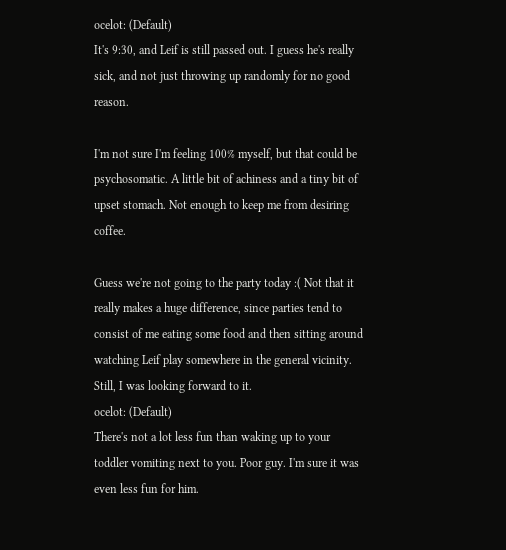ocelot: (Default)
It's 9:30, and Leif is still passed out. I guess he's really sick, and not just throwing up randomly for no good reason.

I'm not sure I'm feeling 100% myself, but that could be psychosomatic. A little bit of achiness and a tiny bit of upset stomach. Not enough to keep me from desiring coffee.

Guess we're not going to the party today :( Not that it really makes a huge difference, since parties tend to consist of me eating some food and then sitting around watching Leif play somewhere in the general vicinity. Still, I was looking forward to it.
ocelot: (Default)
There's not a lot less fun than waking up to your toddler vomiting next to you. Poor guy. I'm sure it was even less fun for him.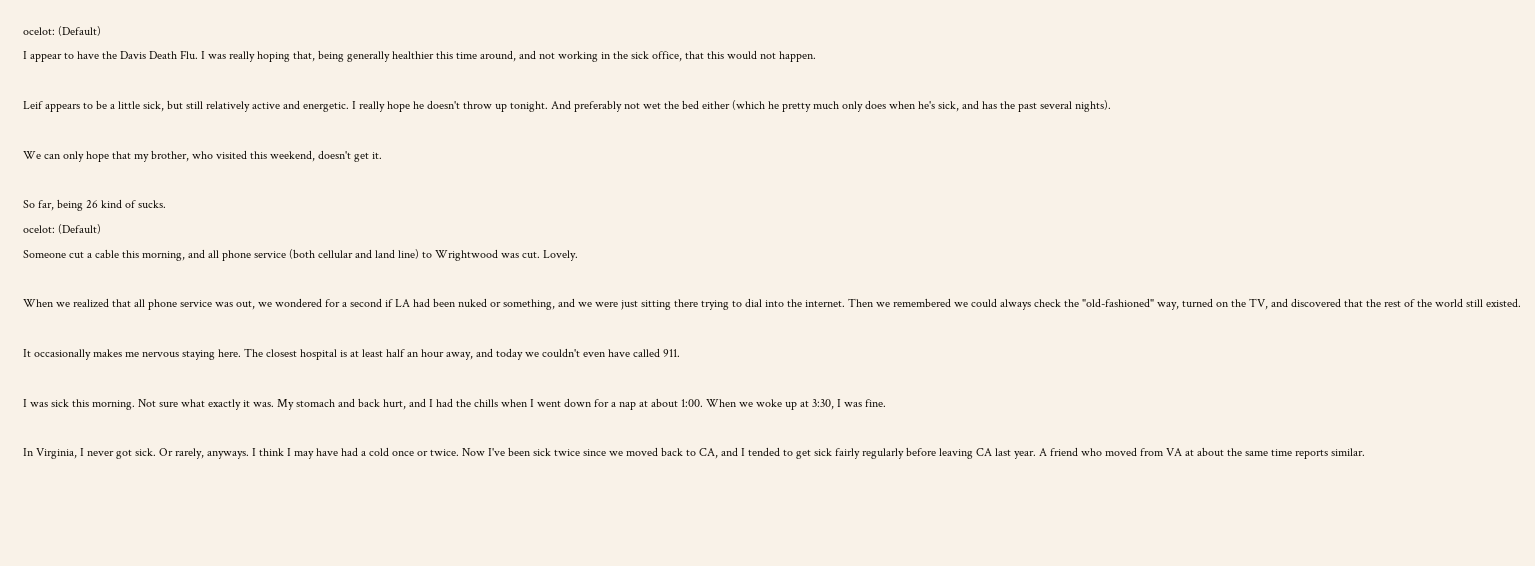ocelot: (Default)
I appear to have the Davis Death Flu. I was really hoping that, being generally healthier this time around, and not working in the sick office, that this would not happen.

Leif appears to be a little sick, but still relatively active and energetic. I really hope he doesn't throw up tonight. And preferably not wet the bed either (which he pretty much only does when he's sick, and has the past several nights).

We can only hope that my brother, who visited this weekend, doesn't get it.

So far, being 26 kind of sucks.
ocelot: (Default)
Someone cut a cable this morning, and all phone service (both cellular and land line) to Wrightwood was cut. Lovely.

When we realized that all phone service was out, we wondered for a second if LA had been nuked or something, and we were just sitting there trying to dial into the internet. Then we remembered we could always check the "old-fashioned" way, turned on the TV, and discovered that the rest of the world still existed.

It occasionally makes me nervous staying here. The closest hospital is at least half an hour away, and today we couldn't even have called 911.

I was sick this morning. Not sure what exactly it was. My stomach and back hurt, and I had the chills when I went down for a nap at about 1:00. When we woke up at 3:30, I was fine.

In Virginia, I never got sick. Or rarely, anyways. I think I may have had a cold once or twice. Now I've been sick twice since we moved back to CA, and I tended to get sick fairly regularly before leaving CA last year. A friend who moved from VA at about the same time reports similar.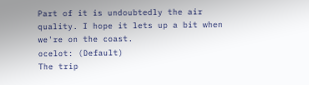Part of it is undoubtedly the air quality. I hope it lets up a bit when we're on the coast.
ocelot: (Default)
The trip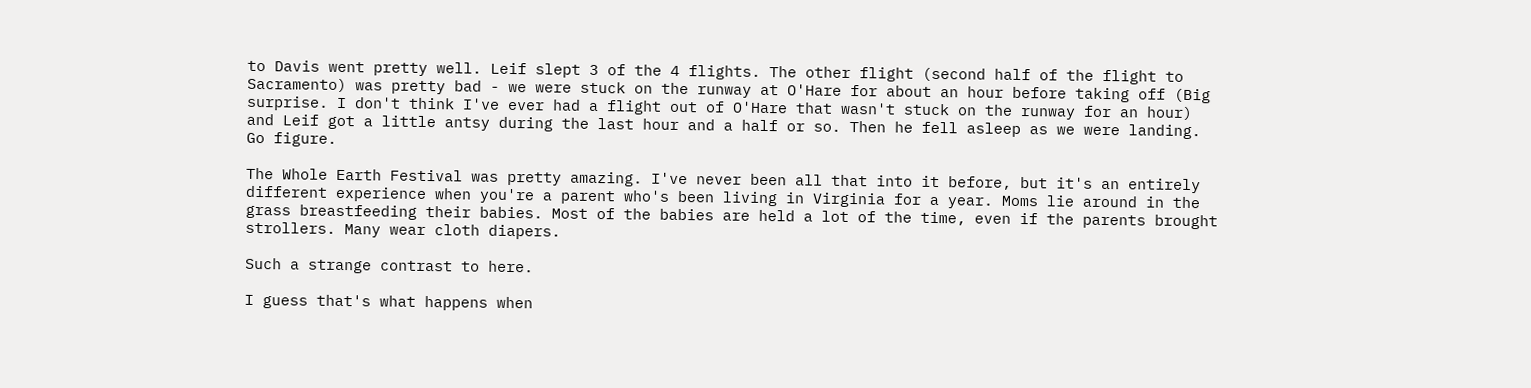to Davis went pretty well. Leif slept 3 of the 4 flights. The other flight (second half of the flight to Sacramento) was pretty bad - we were stuck on the runway at O'Hare for about an hour before taking off (Big surprise. I don't think I've ever had a flight out of O'Hare that wasn't stuck on the runway for an hour) and Leif got a little antsy during the last hour and a half or so. Then he fell asleep as we were landing. Go figure.

The Whole Earth Festival was pretty amazing. I've never been all that into it before, but it's an entirely different experience when you're a parent who's been living in Virginia for a year. Moms lie around in the grass breastfeeding their babies. Most of the babies are held a lot of the time, even if the parents brought strollers. Many wear cloth diapers.

Such a strange contrast to here.

I guess that's what happens when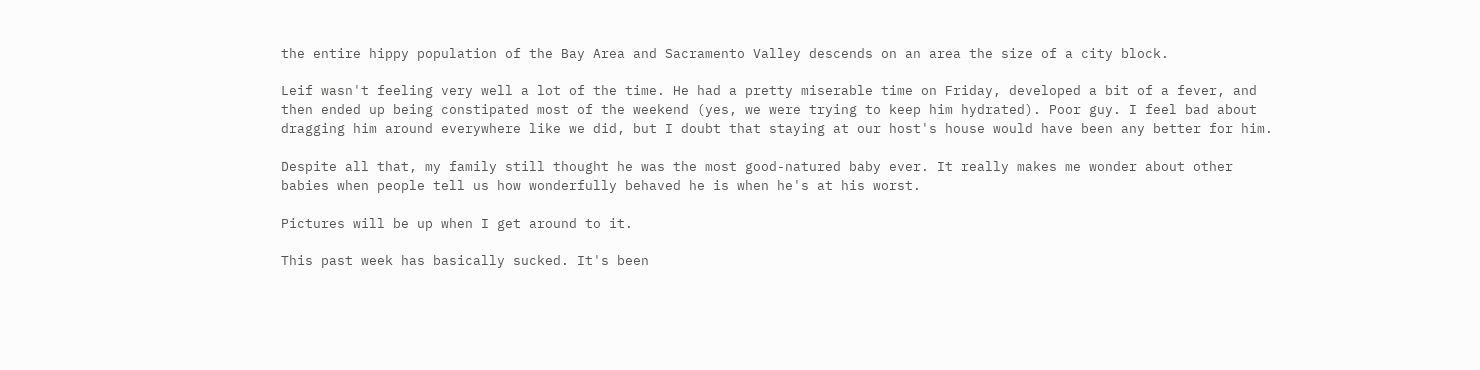the entire hippy population of the Bay Area and Sacramento Valley descends on an area the size of a city block.

Leif wasn't feeling very well a lot of the time. He had a pretty miserable time on Friday, developed a bit of a fever, and then ended up being constipated most of the weekend (yes, we were trying to keep him hydrated). Poor guy. I feel bad about dragging him around everywhere like we did, but I doubt that staying at our host's house would have been any better for him.

Despite all that, my family still thought he was the most good-natured baby ever. It really makes me wonder about other babies when people tell us how wonderfully behaved he is when he's at his worst.

Pictures will be up when I get around to it.

This past week has basically sucked. It's been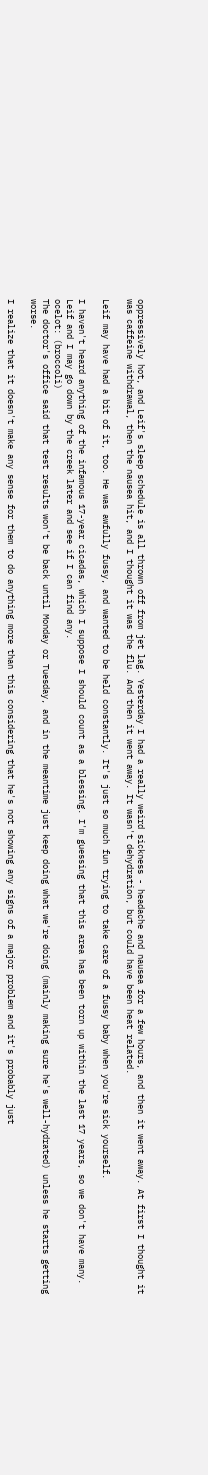oppressively hot, and Leif's sleep schedule is all thrown off from jet lag. Yesterday I had a really weird sickness - headache and nausea for a few hours, and then it went away. At first I thought it was caffeine withdrawal, then the nausea hit, and I thought it was the flu. And then it went away. It wasn't dehydration, but could have been heat related.

Leif may have had a bit of it, too. He was awfully fussy, and wanted to be held constantly. It's just so much fun trying to take care of a fussy baby when you're sick yourself.

I haven't heard anything of the infamous 17-year cicadas, which I suppose I should count as a blessing. I'm guessing that this area has been torn up within the last 17 years, so we don't have many. Leif and I may go down by the creek later and see if I can find any.
ocelot: (broccoli)
The doctor's office said that test results won't be back until Monday or Tuesday, and in the meantime just keep doing what we're doing (mainly making sure he's well-hydrated) unless he starts getting worse.

I realize that it doesn't make any sense for them to do anything more than this considering that he's not showing any signs of a major problem and it's probably just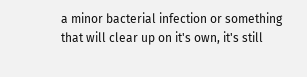a minor bacterial infection or something that will clear up on it's own, it's still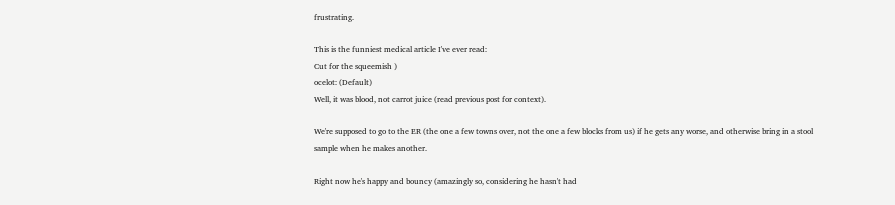frustrating.

This is the funniest medical article I've ever read:
Cut for the squeemish )
ocelot: (Default)
Well, it was blood, not carrot juice (read previous post for context).

We're supposed to go to the ER (the one a few towns over, not the one a few blocks from us) if he gets any worse, and otherwise bring in a stool sample when he makes another.

Right now he's happy and bouncy (amazingly so, considering he hasn't had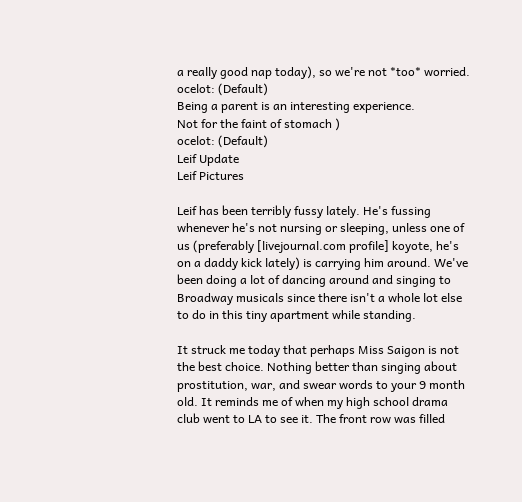a really good nap today), so we're not *too* worried.
ocelot: (Default)
Being a parent is an interesting experience.
Not for the faint of stomach )
ocelot: (Default)
Leif Update
Leif Pictures

Leif has been terribly fussy lately. He's fussing whenever he's not nursing or sleeping, unless one of us (preferably [livejournal.com profile] koyote, he's on a daddy kick lately) is carrying him around. We've been doing a lot of dancing around and singing to Broadway musicals since there isn't a whole lot else to do in this tiny apartment while standing.

It struck me today that perhaps Miss Saigon is not the best choice. Nothing better than singing about prostitution, war, and swear words to your 9 month old. It reminds me of when my high school drama club went to LA to see it. The front row was filled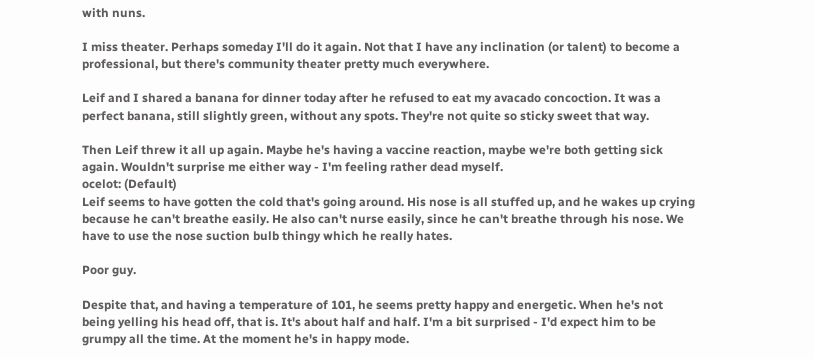with nuns.

I miss theater. Perhaps someday I'll do it again. Not that I have any inclination (or talent) to become a professional, but there's community theater pretty much everywhere.

Leif and I shared a banana for dinner today after he refused to eat my avacado concoction. It was a perfect banana, still slightly green, without any spots. They're not quite so sticky sweet that way.

Then Leif threw it all up again. Maybe he's having a vaccine reaction, maybe we're both getting sick again. Wouldn't surprise me either way - I'm feeling rather dead myself.
ocelot: (Default)
Leif seems to have gotten the cold that's going around. His nose is all stuffed up, and he wakes up crying because he can't breathe easily. He also can't nurse easily, since he can't breathe through his nose. We have to use the nose suction bulb thingy which he really hates.

Poor guy.

Despite that, and having a temperature of 101, he seems pretty happy and energetic. When he's not being yelling his head off, that is. It's about half and half. I'm a bit surprised - I'd expect him to be grumpy all the time. At the moment he's in happy mode.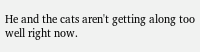He and the cats aren't getting along too well right now.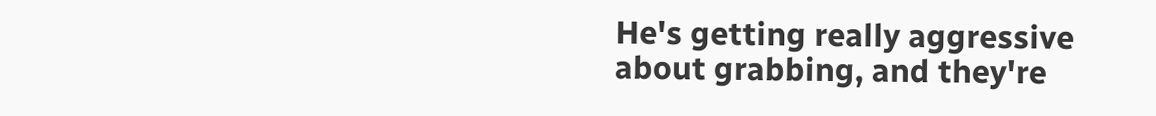He's getting really aggressive about grabbing, and they're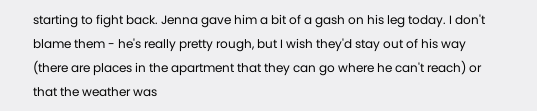starting to fight back. Jenna gave him a bit of a gash on his leg today. I don't blame them - he's really pretty rough, but I wish they'd stay out of his way (there are places in the apartment that they can go where he can't reach) or that the weather was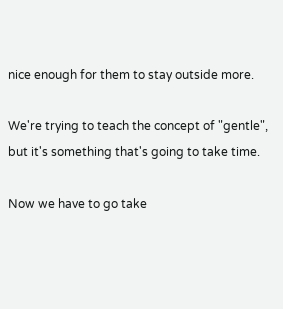nice enough for them to stay outside more.

We're trying to teach the concept of "gentle", but it's something that's going to take time.

Now we have to go take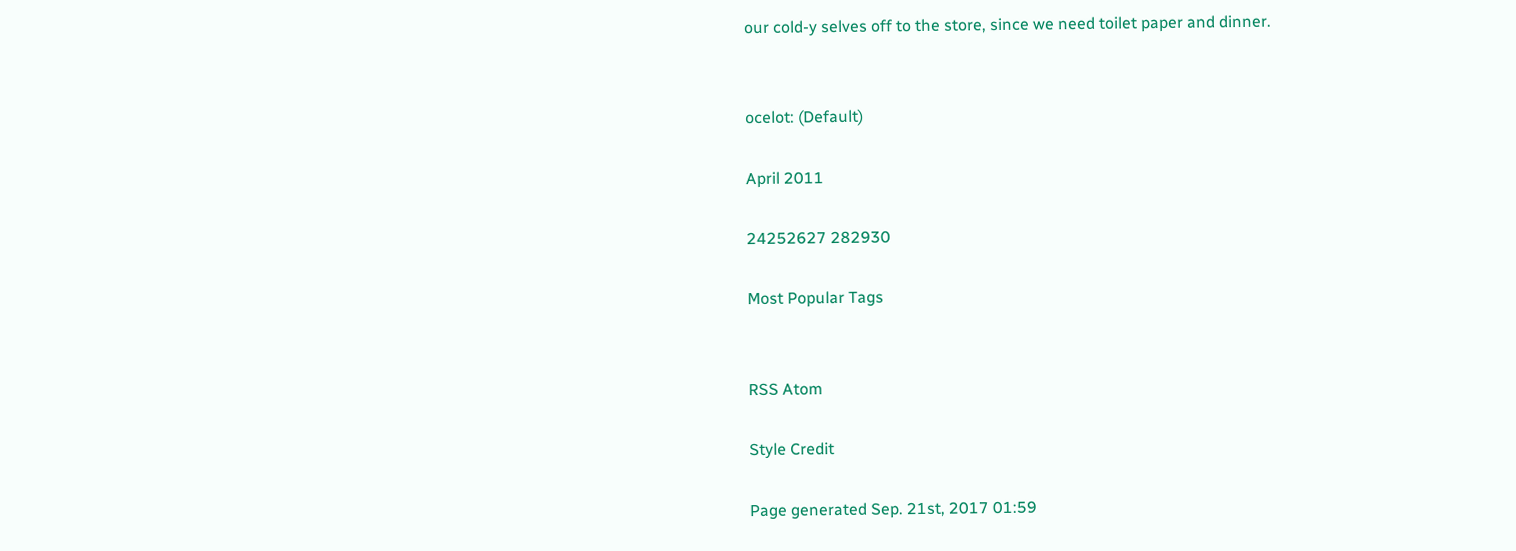our cold-y selves off to the store, since we need toilet paper and dinner.


ocelot: (Default)

April 2011

24252627 282930

Most Popular Tags


RSS Atom

Style Credit

Page generated Sep. 21st, 2017 01:59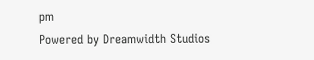pm
Powered by Dreamwidth Studios